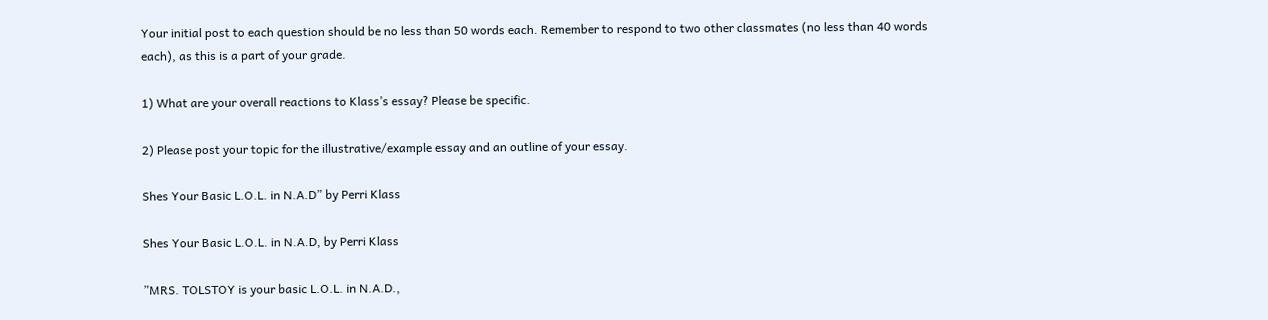Your initial post to each question should be no less than 50 words each. Remember to respond to two other classmates (no less than 40 words each), as this is a part of your grade.

1) What are your overall reactions to Klass’s essay? Please be specific.

2) Please post your topic for the illustrative/example essay and an outline of your essay.

Shes Your Basic L.O.L. in N.A.D” by Perri Klass

Shes Your Basic L.O.L. in N.A.D, by Perri Klass

”MRS. TOLSTOY is your basic L.O.L. in N.A.D.,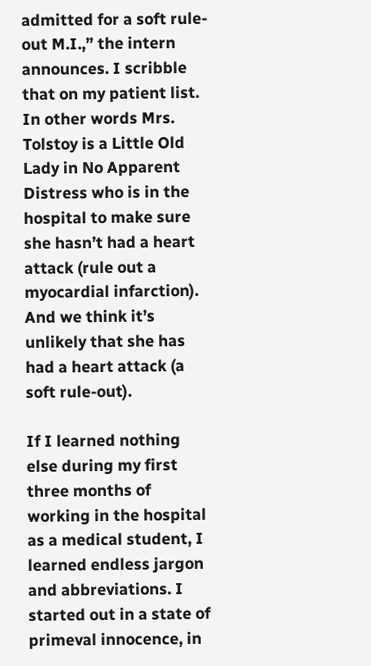admitted for a soft rule- out M.I.,” the intern announces. I scribble that on my patient list. In other words Mrs. Tolstoy is a Little Old Lady in No Apparent Distress who is in the hospital to make sure she hasn’t had a heart attack (rule out a myocardial infarction). And we think it’s unlikely that she has had a heart attack (a soft rule-out).

If I learned nothing else during my first three months of working in the hospital as a medical student, I learned endless jargon and abbreviations. I started out in a state of primeval innocence, in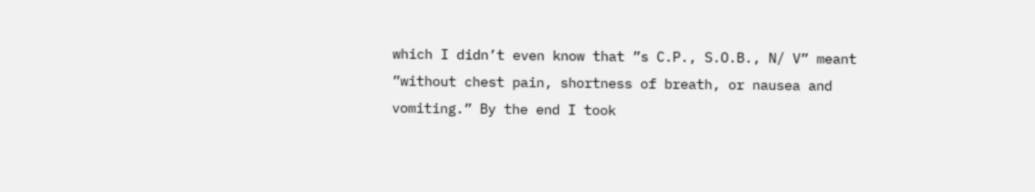which I didn’t even know that ”s C.P., S.O.B., N/ V” meant ”without chest pain, shortness of breath, or nausea and vomiting.” By the end I took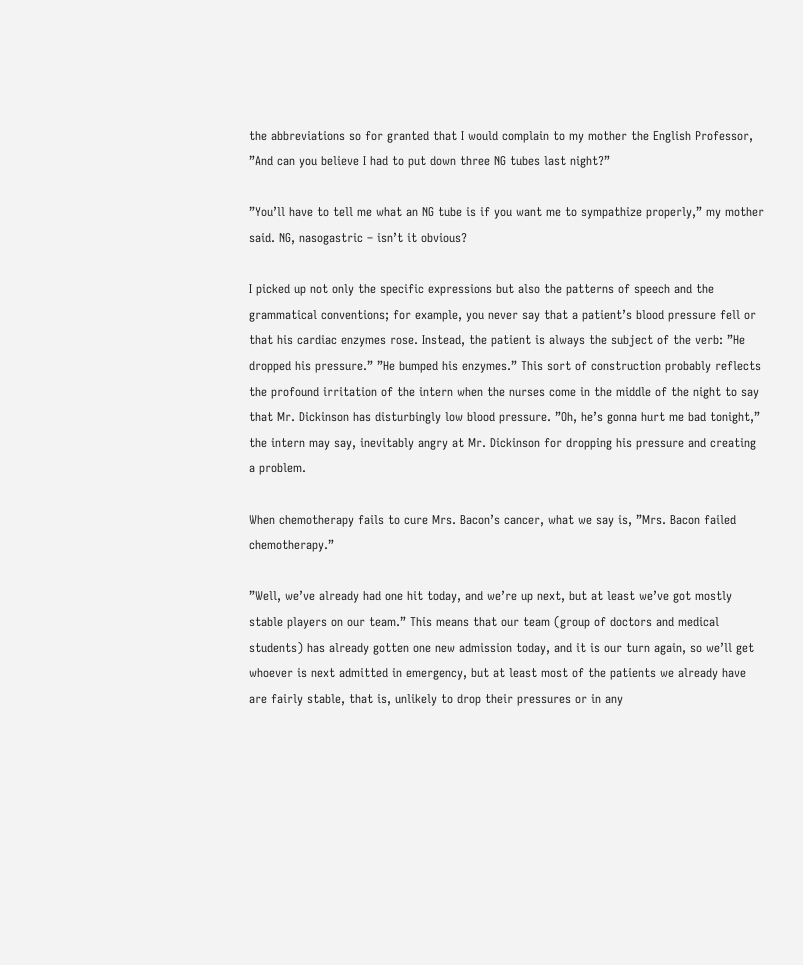the abbreviations so for granted that I would complain to my mother the English Professor, ”And can you believe I had to put down three NG tubes last night?”

”You’ll have to tell me what an NG tube is if you want me to sympathize properly,” my mother said. NG, nasogastric – isn’t it obvious?

I picked up not only the specific expressions but also the patterns of speech and the grammatical conventions; for example, you never say that a patient’s blood pressure fell or that his cardiac enzymes rose. Instead, the patient is always the subject of the verb: ”He dropped his pressure.” ”He bumped his enzymes.” This sort of construction probably reflects the profound irritation of the intern when the nurses come in the middle of the night to say that Mr. Dickinson has disturbingly low blood pressure. ”Oh, he’s gonna hurt me bad tonight,” the intern may say, inevitably angry at Mr. Dickinson for dropping his pressure and creating a problem.

When chemotherapy fails to cure Mrs. Bacon’s cancer, what we say is, ”Mrs. Bacon failed chemotherapy.”

”Well, we’ve already had one hit today, and we’re up next, but at least we’ve got mostly stable players on our team.” This means that our team (group of doctors and medical students) has already gotten one new admission today, and it is our turn again, so we’ll get whoever is next admitted in emergency, but at least most of the patients we already have are fairly stable, that is, unlikely to drop their pressures or in any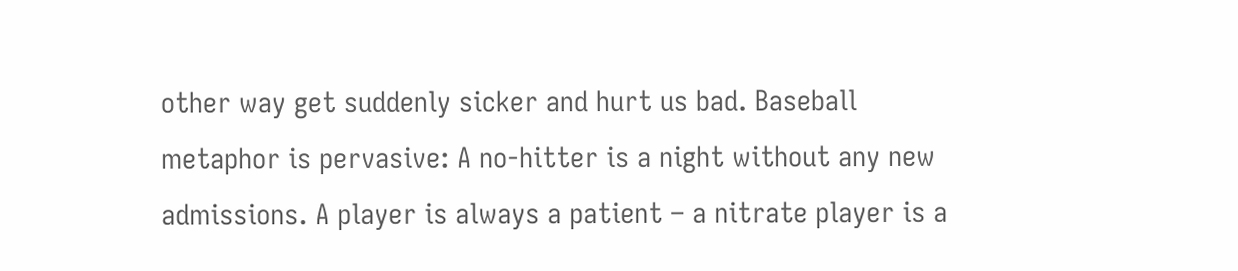other way get suddenly sicker and hurt us bad. Baseball metaphor is pervasive: A no-hitter is a night without any new admissions. A player is always a patient – a nitrate player is a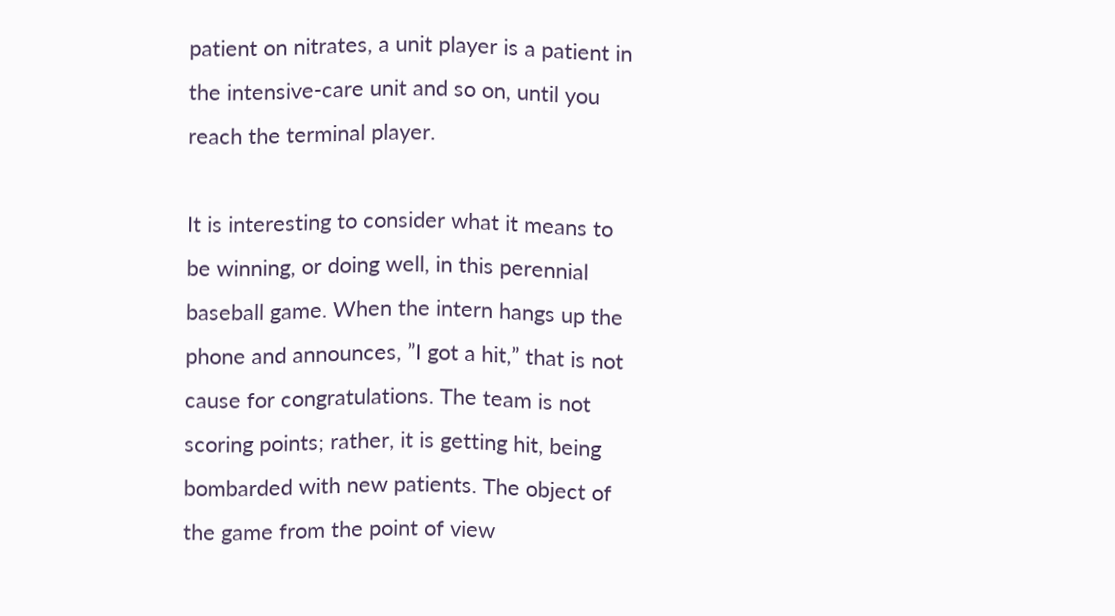patient on nitrates, a unit player is a patient in the intensive-care unit and so on, until you reach the terminal player.

It is interesting to consider what it means to be winning, or doing well, in this perennial baseball game. When the intern hangs up the phone and announces, ”I got a hit,” that is not cause for congratulations. The team is not scoring points; rather, it is getting hit, being bombarded with new patients. The object of the game from the point of view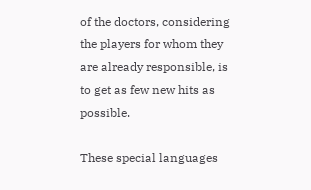of the doctors, considering the players for whom they are already responsible, is to get as few new hits as possible.

These special languages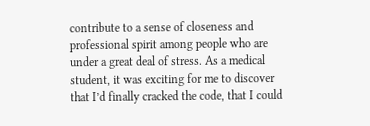contribute to a sense of closeness and professional spirit among people who are under a great deal of stress. As a medical student, it was exciting for me to discover that I’d finally cracked the code, that I could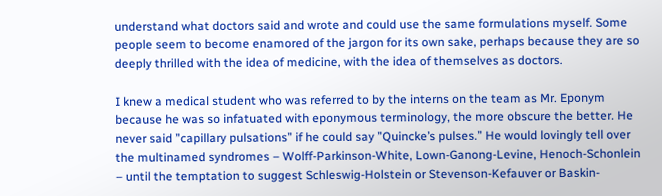understand what doctors said and wrote and could use the same formulations myself. Some people seem to become enamored of the jargon for its own sake, perhaps because they are so deeply thrilled with the idea of medicine, with the idea of themselves as doctors.

I knew a medical student who was referred to by the interns on the team as Mr. Eponym because he was so infatuated with eponymous terminology, the more obscure the better. He never said ”capillary pulsations” if he could say ”Quincke’s pulses.” He would lovingly tell over the multinamed syndromes – Wolff-Parkinson-White, Lown-Ganong-Levine, Henoch-Schonlein – until the temptation to suggest Schleswig-Holstein or Stevenson-Kefauver or Baskin-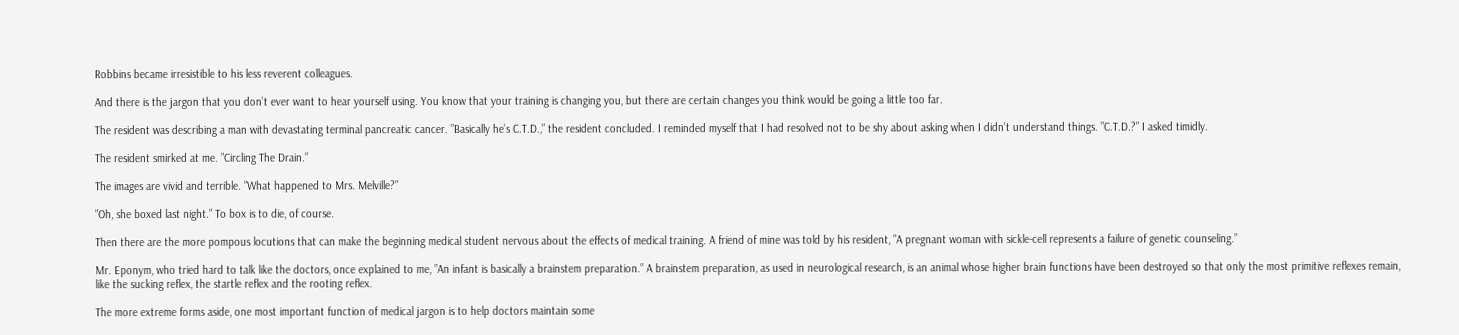Robbins became irresistible to his less reverent colleagues.

And there is the jargon that you don’t ever want to hear yourself using. You know that your training is changing you, but there are certain changes you think would be going a little too far.

The resident was describing a man with devastating terminal pancreatic cancer. ”Basically he’s C.T.D.,” the resident concluded. I reminded myself that I had resolved not to be shy about asking when I didn’t understand things. ”C.T.D.?” I asked timidly.

The resident smirked at me. ”Circling The Drain.”

The images are vivid and terrible. ”What happened to Mrs. Melville?”

”Oh, she boxed last night.” To box is to die, of course.

Then there are the more pompous locutions that can make the beginning medical student nervous about the effects of medical training. A friend of mine was told by his resident, ”A pregnant woman with sickle-cell represents a failure of genetic counseling.”

Mr. Eponym, who tried hard to talk like the doctors, once explained to me, ”An infant is basically a brainstem preparation.” A brainstem preparation, as used in neurological research, is an animal whose higher brain functions have been destroyed so that only the most primitive reflexes remain, like the sucking reflex, the startle reflex and the rooting reflex.

The more extreme forms aside, one most important function of medical jargon is to help doctors maintain some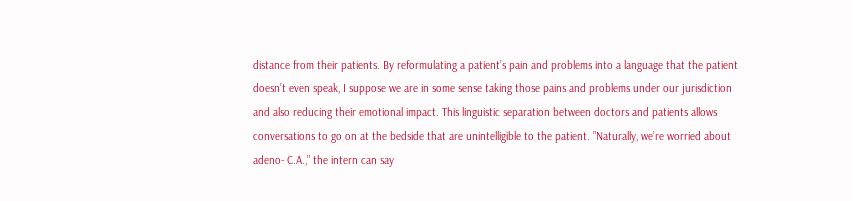distance from their patients. By reformulating a patient’s pain and problems into a language that the patient doesn’t even speak, I suppose we are in some sense taking those pains and problems under our jurisdiction and also reducing their emotional impact. This linguistic separation between doctors and patients allows conversations to go on at the bedside that are unintelligible to the patient. ”Naturally, we’re worried about adeno- C.A.,” the intern can say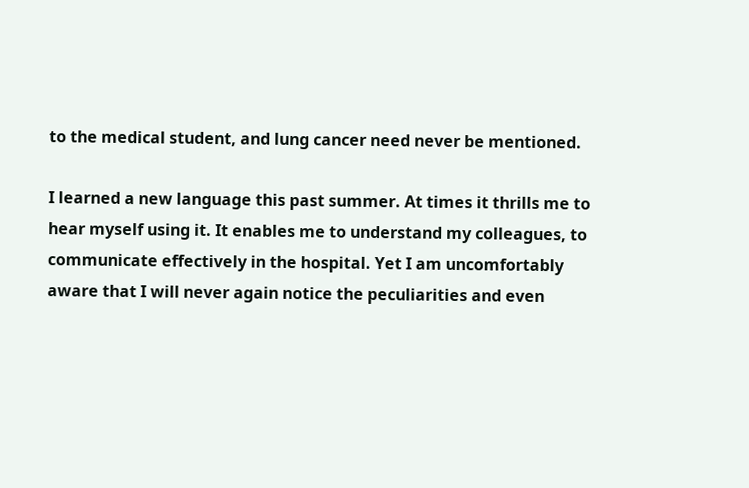to the medical student, and lung cancer need never be mentioned.

I learned a new language this past summer. At times it thrills me to hear myself using it. It enables me to understand my colleagues, to communicate effectively in the hospital. Yet I am uncomfortably aware that I will never again notice the peculiarities and even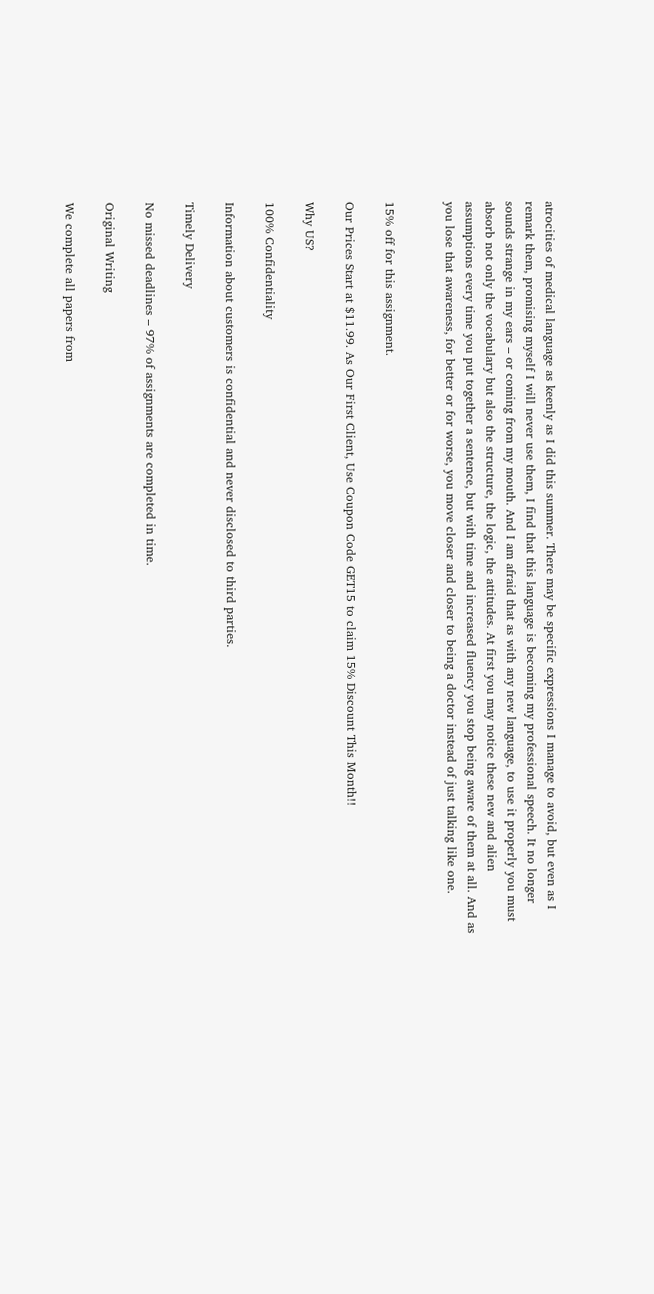atrocities of medical language as keenly as I did this summer. There may be specific expressions I manage to avoid, but even as I remark them, promising myself I will never use them, I find that this language is becoming my professional speech. It no longer sounds strange in my ears – or coming from my mouth. And I am afraid that as with any new language, to use it properly you must absorb not only the vocabulary but also the structure, the logic, the attitudes. At first you may notice these new and alien assumptions every time you put together a sentence, but with time and increased fluency you stop being aware of them at all. And as you lose that awareness, for better or for worse, you move closer and closer to being a doctor instead of just talking like one.


15% off for this assignment.

Our Prices Start at $11.99. As Our First Client, Use Coupon Code GET15 to claim 15% Discount This Month!!

Why US?

100% Confidentiality

Information about customers is confidential and never disclosed to third parties.

Timely Delivery

No missed deadlines – 97% of assignments are completed in time.

Original Writing

We complete all papers from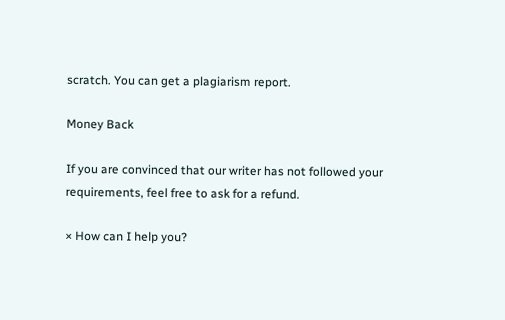scratch. You can get a plagiarism report.

Money Back

If you are convinced that our writer has not followed your requirements, feel free to ask for a refund.

× How can I help you?